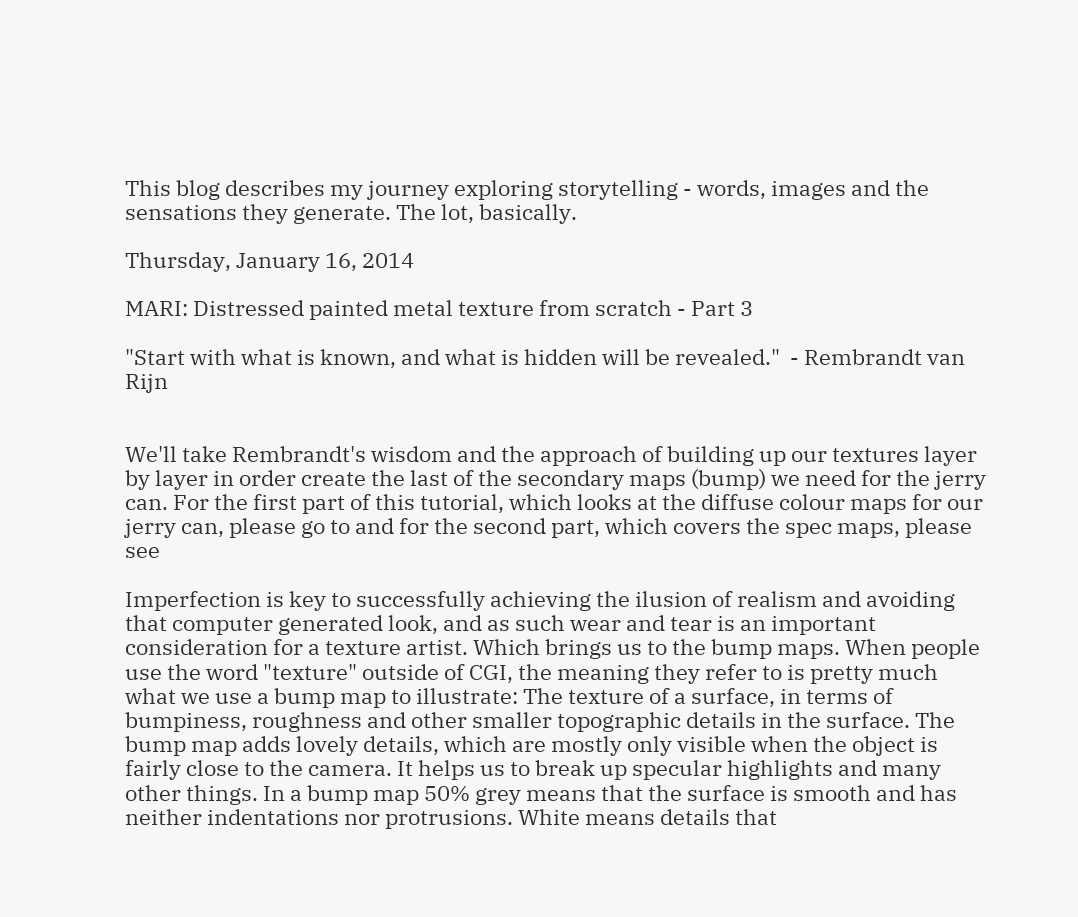This blog describes my journey exploring storytelling - words, images and the sensations they generate. The lot, basically.

Thursday, January 16, 2014

MARI: Distressed painted metal texture from scratch - Part 3

"Start with what is known, and what is hidden will be revealed."  - Rembrandt van Rijn


We'll take Rembrandt's wisdom and the approach of building up our textures layer by layer in order create the last of the secondary maps (bump) we need for the jerry can. For the first part of this tutorial, which looks at the diffuse colour maps for our jerry can, please go to and for the second part, which covers the spec maps, please see

Imperfection is key to successfully achieving the ilusion of realism and avoiding that computer generated look, and as such wear and tear is an important consideration for a texture artist. Which brings us to the bump maps. When people use the word "texture" outside of CGI, the meaning they refer to is pretty much what we use a bump map to illustrate: The texture of a surface, in terms of bumpiness, roughness and other smaller topographic details in the surface. The bump map adds lovely details, which are mostly only visible when the object is fairly close to the camera. It helps us to break up specular highlights and many other things. In a bump map 50% grey means that the surface is smooth and has neither indentations nor protrusions. White means details that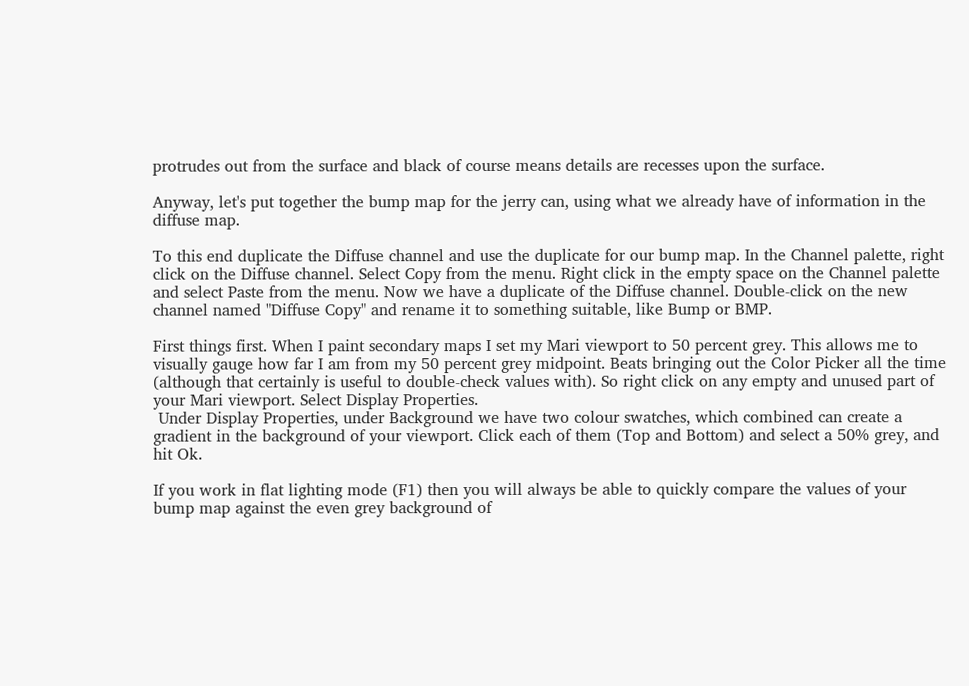protrudes out from the surface and black of course means details are recesses upon the surface.

Anyway, let's put together the bump map for the jerry can, using what we already have of information in the diffuse map.

To this end duplicate the Diffuse channel and use the duplicate for our bump map. In the Channel palette, right click on the Diffuse channel. Select Copy from the menu. Right click in the empty space on the Channel palette and select Paste from the menu. Now we have a duplicate of the Diffuse channel. Double-click on the new channel named "Diffuse Copy" and rename it to something suitable, like Bump or BMP.

First things first. When I paint secondary maps I set my Mari viewport to 50 percent grey. This allows me to visually gauge how far I am from my 50 percent grey midpoint. Beats bringing out the Color Picker all the time (although that certainly is useful to double-check values with). So right click on any empty and unused part of your Mari viewport. Select Display Properties.
 Under Display Properties, under Background we have two colour swatches, which combined can create a gradient in the background of your viewport. Click each of them (Top and Bottom) and select a 50% grey, and hit Ok.

If you work in flat lighting mode (F1) then you will always be able to quickly compare the values of your bump map against the even grey background of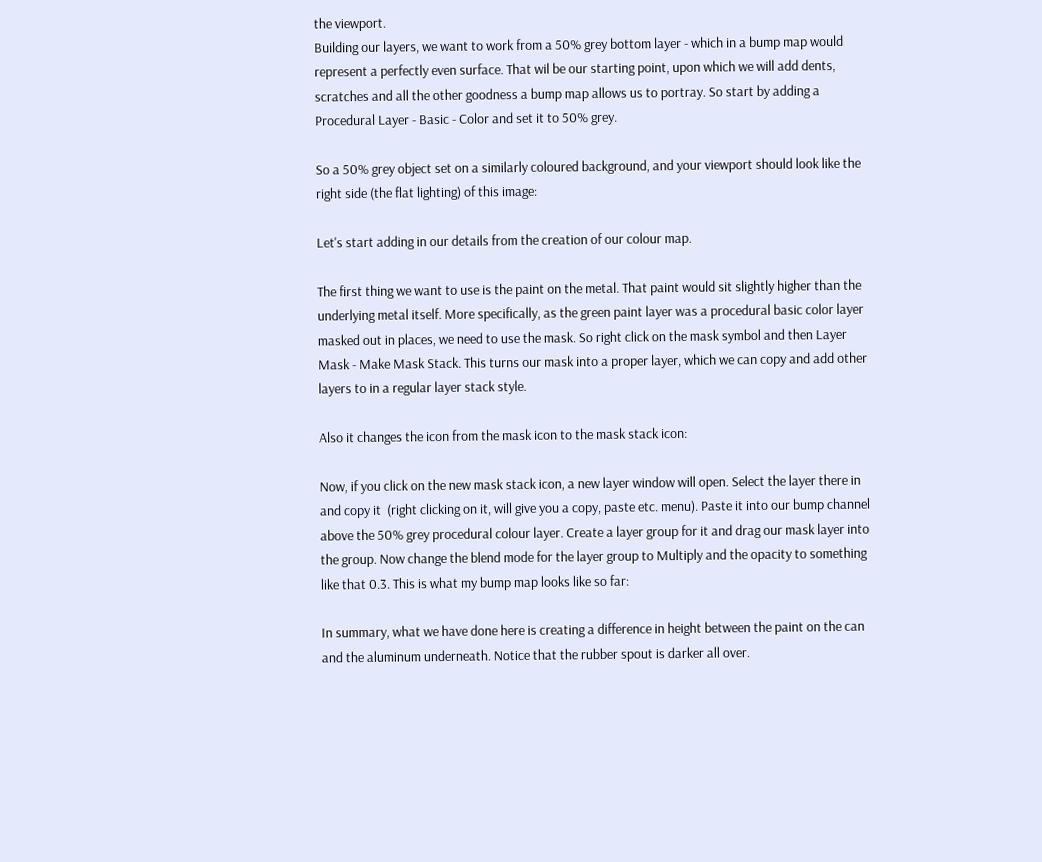the viewport.
Building our layers, we want to work from a 50% grey bottom layer - which in a bump map would represent a perfectly even surface. That wil be our starting point, upon which we will add dents, scratches and all the other goodness a bump map allows us to portray. So start by adding a Procedural Layer - Basic - Color and set it to 50% grey.

So a 50% grey object set on a similarly coloured background, and your viewport should look like the right side (the flat lighting) of this image:

Let's start adding in our details from the creation of our colour map.

The first thing we want to use is the paint on the metal. That paint would sit slightly higher than the underlying metal itself. More specifically, as the green paint layer was a procedural basic color layer masked out in places, we need to use the mask. So right click on the mask symbol and then Layer Mask - Make Mask Stack. This turns our mask into a proper layer, which we can copy and add other layers to in a regular layer stack style.

Also it changes the icon from the mask icon to the mask stack icon:

Now, if you click on the new mask stack icon, a new layer window will open. Select the layer there in and copy it  (right clicking on it, will give you a copy, paste etc. menu). Paste it into our bump channel above the 50% grey procedural colour layer. Create a layer group for it and drag our mask layer into the group. Now change the blend mode for the layer group to Multiply and the opacity to something like that 0.3. This is what my bump map looks like so far:

In summary, what we have done here is creating a difference in height between the paint on the can and the aluminum underneath. Notice that the rubber spout is darker all over.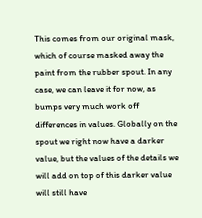This comes from our original mask, which of course masked away the paint from the rubber spout. In any case, we can leave it for now, as bumps very much work off differences in values. Globally on the spout we right now have a darker value, but the values of the details we will add on top of this darker value will still have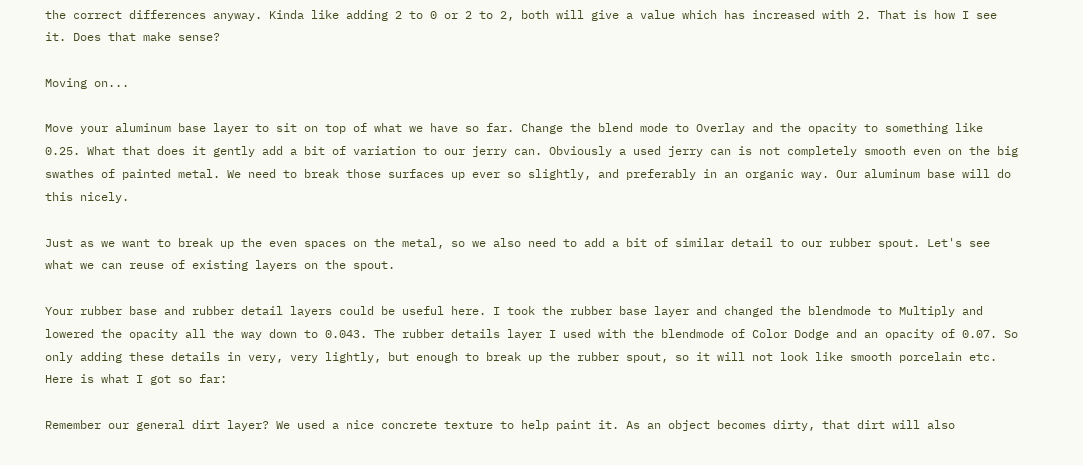the correct differences anyway. Kinda like adding 2 to 0 or 2 to 2, both will give a value which has increased with 2. That is how I see it. Does that make sense?

Moving on...

Move your aluminum base layer to sit on top of what we have so far. Change the blend mode to Overlay and the opacity to something like 0.25. What that does it gently add a bit of variation to our jerry can. Obviously a used jerry can is not completely smooth even on the big swathes of painted metal. We need to break those surfaces up ever so slightly, and preferably in an organic way. Our aluminum base will do this nicely.

Just as we want to break up the even spaces on the metal, so we also need to add a bit of similar detail to our rubber spout. Let's see what we can reuse of existing layers on the spout.

Your rubber base and rubber detail layers could be useful here. I took the rubber base layer and changed the blendmode to Multiply and lowered the opacity all the way down to 0.043. The rubber details layer I used with the blendmode of Color Dodge and an opacity of 0.07. So only adding these details in very, very lightly, but enough to break up the rubber spout, so it will not look like smooth porcelain etc. Here is what I got so far:

Remember our general dirt layer? We used a nice concrete texture to help paint it. As an object becomes dirty, that dirt will also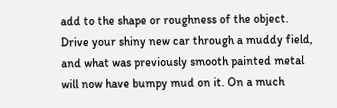add to the shape or roughness of the object. Drive your shiny new car through a muddy field, and what was previously smooth painted metal will now have bumpy mud on it. On a much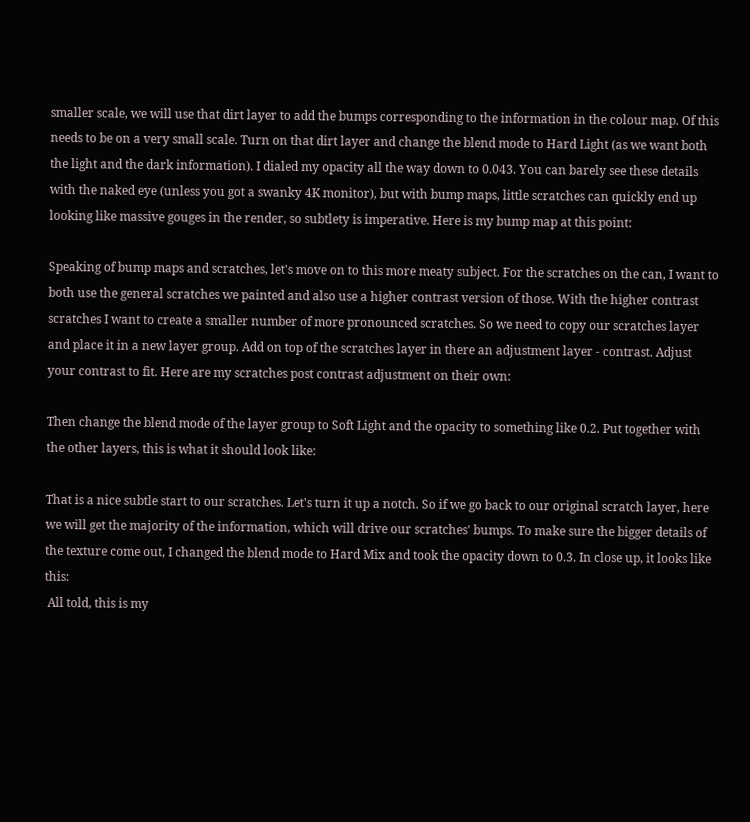smaller scale, we will use that dirt layer to add the bumps corresponding to the information in the colour map. Of this needs to be on a very small scale. Turn on that dirt layer and change the blend mode to Hard Light (as we want both the light and the dark information). I dialed my opacity all the way down to 0.043. You can barely see these details with the naked eye (unless you got a swanky 4K monitor), but with bump maps, little scratches can quickly end up looking like massive gouges in the render, so subtlety is imperative. Here is my bump map at this point:

Speaking of bump maps and scratches, let's move on to this more meaty subject. For the scratches on the can, I want to both use the general scratches we painted and also use a higher contrast version of those. With the higher contrast scratches I want to create a smaller number of more pronounced scratches. So we need to copy our scratches layer and place it in a new layer group. Add on top of the scratches layer in there an adjustment layer - contrast. Adjust your contrast to fit. Here are my scratches post contrast adjustment on their own:

Then change the blend mode of the layer group to Soft Light and the opacity to something like 0.2. Put together with the other layers, this is what it should look like:

That is a nice subtle start to our scratches. Let's turn it up a notch. So if we go back to our original scratch layer, here we will get the majority of the information, which will drive our scratches' bumps. To make sure the bigger details of the texture come out, I changed the blend mode to Hard Mix and took the opacity down to 0.3. In close up, it looks like this:
 All told, this is my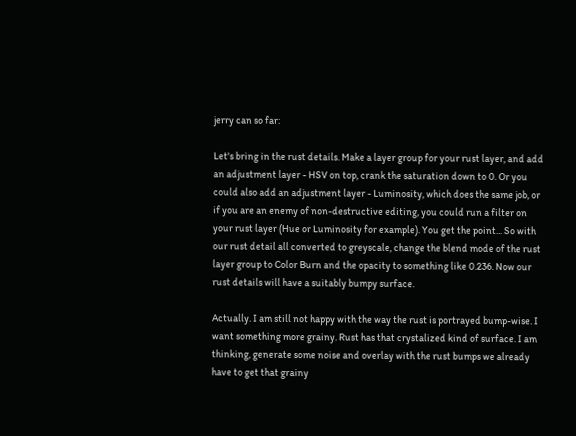jerry can so far:

Let's bring in the rust details. Make a layer group for your rust layer, and add an adjustment layer - HSV on top, crank the saturation down to 0. Or you could also add an adjustment layer - Luminosity, which does the same job, or if you are an enemy of non-destructive editing, you could run a filter on your rust layer (Hue or Luminosity for example). You get the point... So with our rust detail all converted to greyscale, change the blend mode of the rust layer group to Color Burn and the opacity to something like 0.236. Now our rust details will have a suitably bumpy surface.

Actually. I am still not happy with the way the rust is portrayed bump-wise. I want something more grainy. Rust has that crystalized kind of surface. I am thinking, generate some noise and overlay with the rust bumps we already have to get that grainy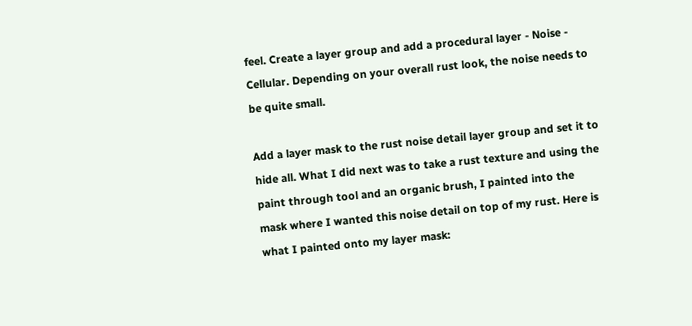feel. Create a layer group and add a procedural layer - Noise - Cellular. Depending on your overall rust look, the noise needs to be quite small.

Add a layer mask to the rust noise detail layer group and set it to hide all. What I did next was to take a rust texture and using the paint through tool and an organic brush, I painted into the mask where I wanted this noise detail on top of my rust. Here is what I painted onto my layer mask: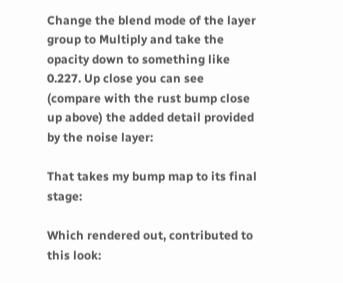Change the blend mode of the layer group to Multiply and take the opacity down to something like 0.227. Up close you can see (compare with the rust bump close up above) the added detail provided by the noise layer:

That takes my bump map to its final stage:

Which rendered out, contributed to this look: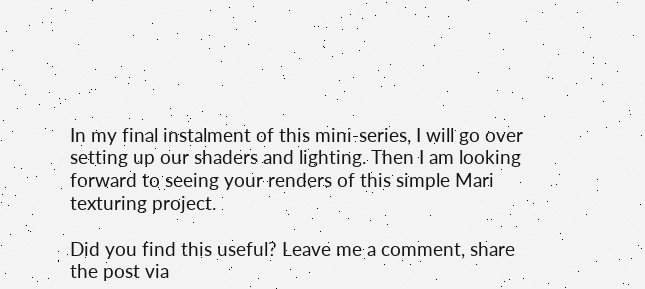In my final instalment of this mini-series, I will go over setting up our shaders and lighting. Then I am looking forward to seeing your renders of this simple Mari texturing project.

Did you find this useful? Leave me a comment, share the post via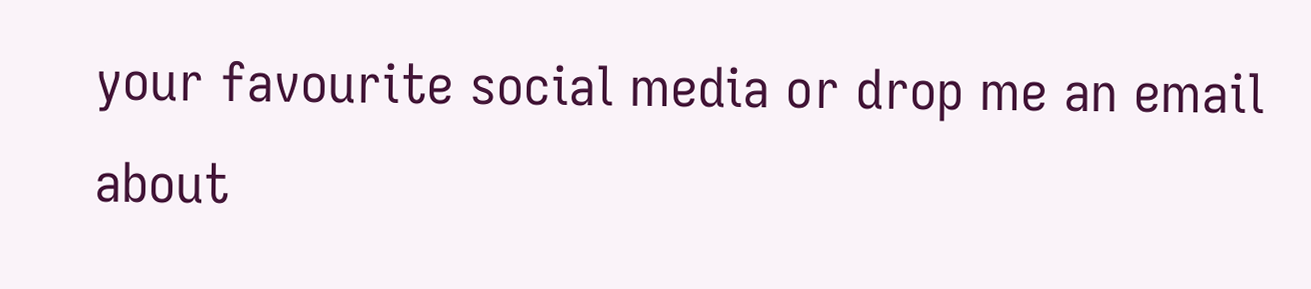your favourite social media or drop me an email about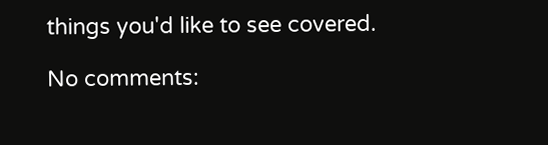things you'd like to see covered.

No comments: